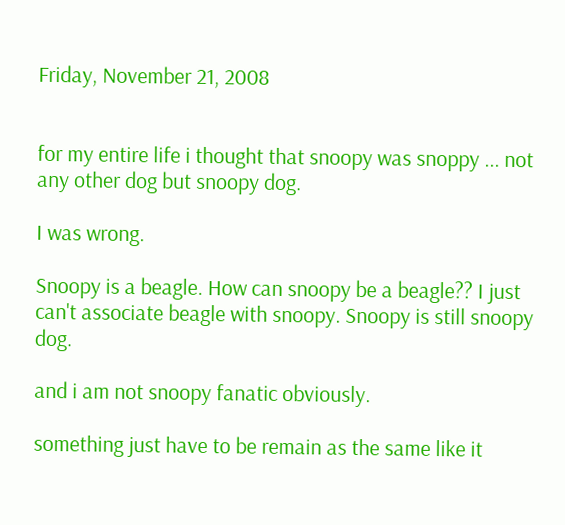Friday, November 21, 2008


for my entire life i thought that snoopy was snoppy ... not any other dog but snoopy dog.

I was wrong.

Snoopy is a beagle. How can snoopy be a beagle?? I just can't associate beagle with snoopy. Snoopy is still snoopy dog.

and i am not snoopy fanatic obviously.

something just have to be remain as the same like it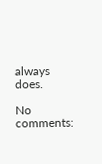always does.

No comments: